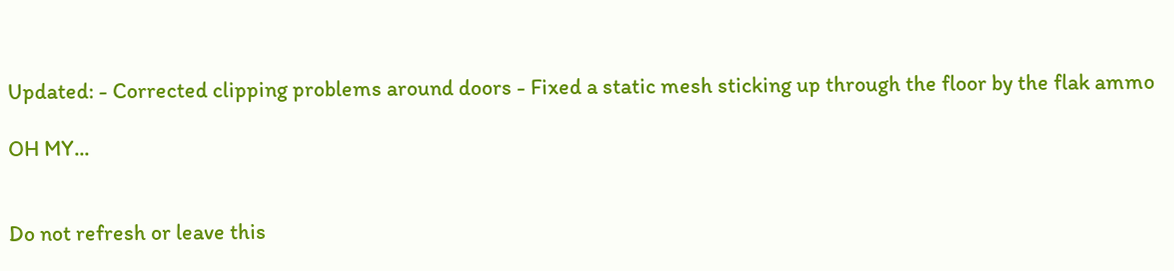Updated: - Corrected clipping problems around doors - Fixed a static mesh sticking up through the floor by the flak ammo

OH MY...


Do not refresh or leave this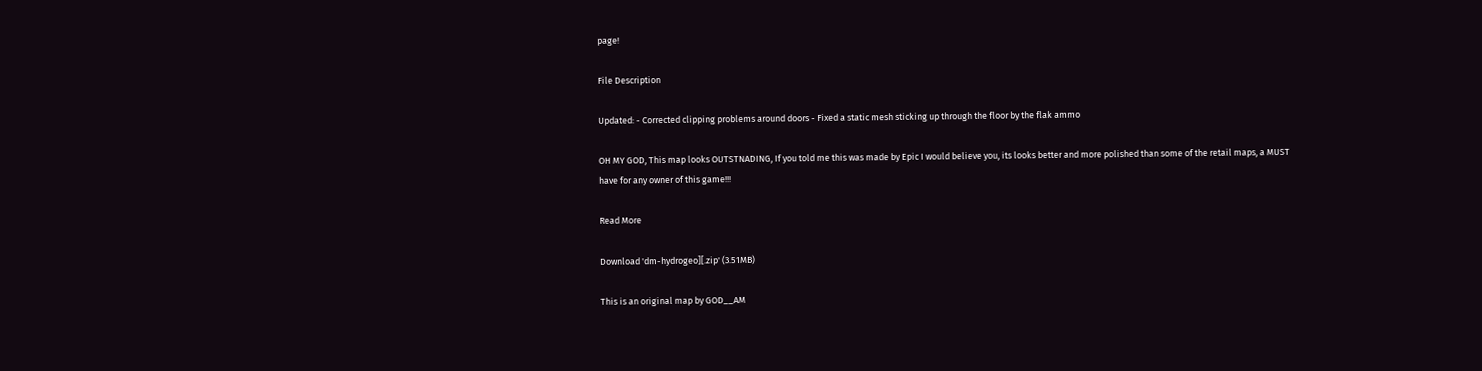page!

File Description

Updated: - Corrected clipping problems around doors - Fixed a static mesh sticking up through the floor by the flak ammo

OH MY GOD, This map looks OUTSTNADING, If you told me this was made by Epic I would believe you, its looks better and more polished than some of the retail maps, a MUST have for any owner of this game!!!

Read More

Download 'dm-hydrogeo][.zip' (3.51MB)

This is an original map by GOD__AM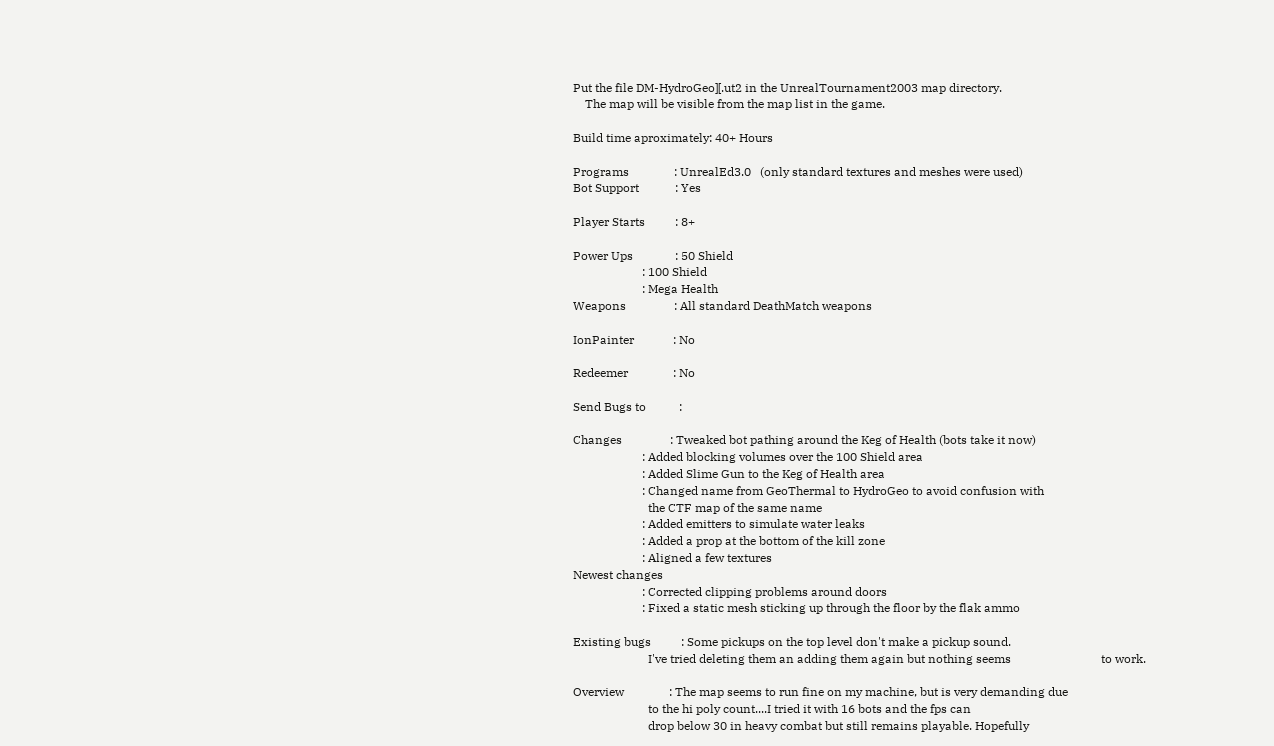Put the file DM-HydroGeo][.ut2 in the UnrealTournament2003 map directory.
    The map will be visible from the map list in the game.

Build time aproximately: 40+ Hours

Programs               : UnrealEd3.0   (only standard textures and meshes were used)
Bot Support            : Yes

Player Starts          : 8+

Power Ups              : 50 Shield
                       : 100 Shield
                       : Mega Health
Weapons                : All standard DeathMatch weapons

IonPainter             : No

Redeemer               : No

Send Bugs to           :

Changes                : Tweaked bot pathing around the Keg of Health (bots take it now)
                       : Added blocking volumes over the 100 Shield area
                       : Added Slime Gun to the Keg of Health area
                       : Changed name from GeoThermal to HydroGeo to avoid confusion with
                         the CTF map of the same name
                       : Added emitters to simulate water leaks
                       : Added a prop at the bottom of the kill zone
                       : Aligned a few textures
Newest changes
                       : Corrected clipping problems around doors
                       : Fixed a static mesh sticking up through the floor by the flak ammo

Existing bugs          : Some pickups on the top level don't make a pickup sound.
                         I've tried deleting them an adding them again but nothing seems                              to work.

Overview               : The map seems to run fine on my machine, but is very demanding due
                         to the hi poly count....I tried it with 16 bots and the fps can
                         drop below 30 in heavy combat but still remains playable. Hopefully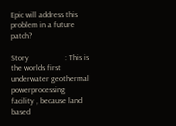Epic will address this problem in a future patch?

Story                  : This is the worlds first underwater geothermal powerprocessing                               facility , because land based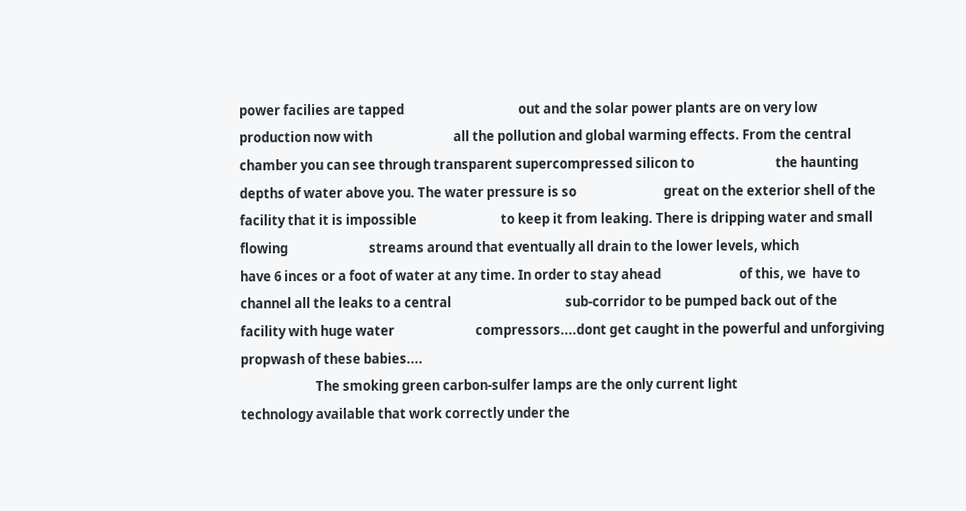power facilies are tapped                                      out and the solar power plants are on very low production now with                           all the pollution and global warming effects. From the central                               chamber you can see through transparent supercompressed silicon to                           the haunting depths of water above you. The water pressure is so                             great on the exterior shell of the facility that it is impossible                            to keep it from leaking. There is dripping water and small flowing                           streams around that eventually all drain to the lower levels, which                          have 6 inces or a foot of water at any time. In order to stay ahead                          of this, we  have to channel all the leaks to a central                                      sub-corridor to be pumped back out of the facility with huge water                           compressors....dont get caught in the powerful and unforgiving                               propwash of these babies....
                         The smoking green carbon-sulfer lamps are the only current light                             technology available that work correctly under the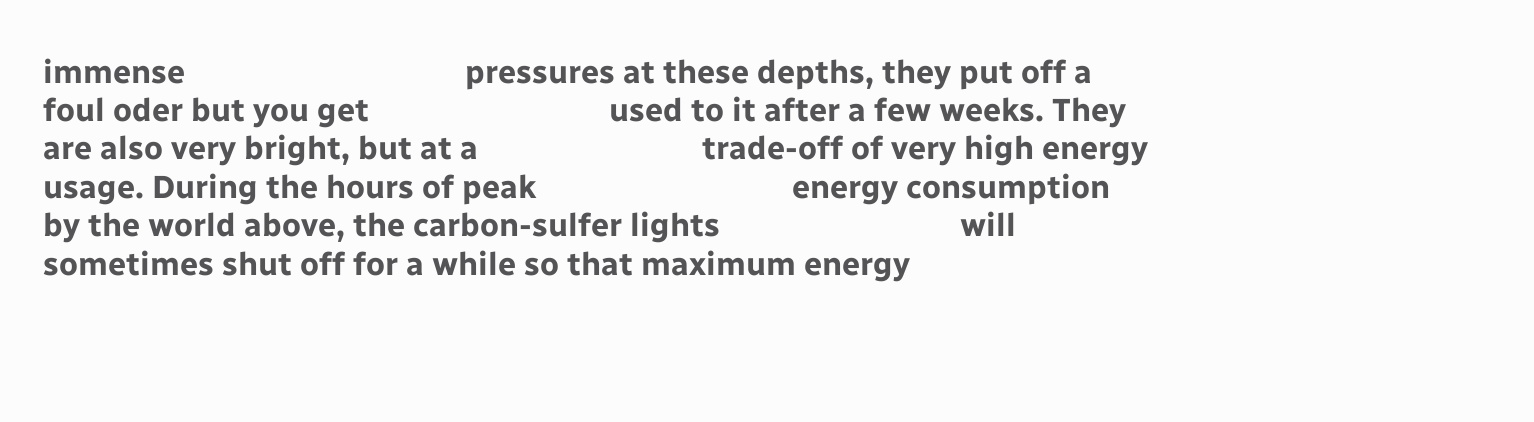immense                                   pressures at these depths, they put off a foul oder but you get                              used to it after a few weeks. They are also very bright, but at a                            trade-off of very high energy usage. During the hours of peak                                energy consumption by the world above, the carbon-sulfer lights                              will sometimes shut off for a while so that maximum energy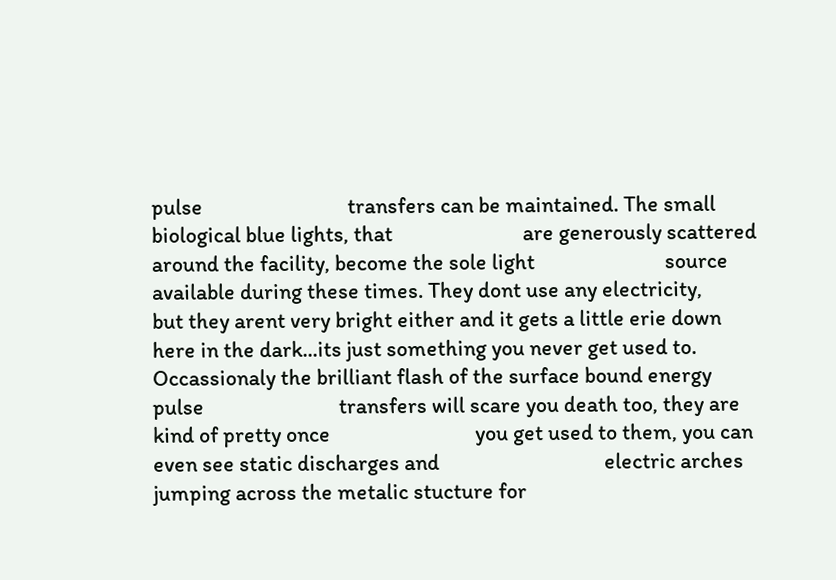pulse                             transfers can be maintained. The small biological blue lights, that                          are generously scattered around the facility, become the sole light                          source available during these times. They dont use any electricity,                          but they arent very bright either and it gets a little erie down                             here in the dark...its just something you never get used to.                                 Occassionaly the brilliant flash of the surface bound energy pulse                           transfers will scare you death too, they are kind of pretty once                             you get used to them, you can even see static discharges and                                 electric arches jumping across the metalic stucture for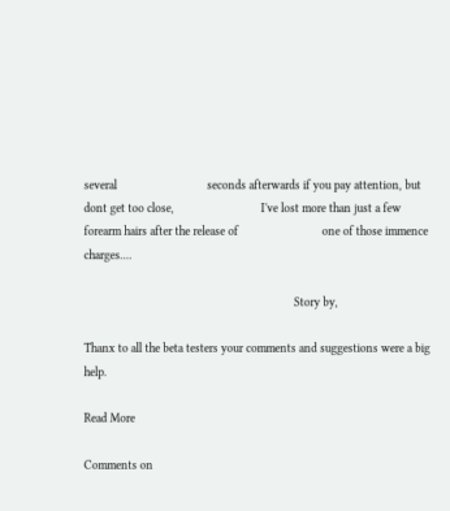several                              seconds afterwards if you pay attention, but dont get too close,                             I've lost more than just a few forearm hairs after the release of                            one of those immence charges....

                                                                      Story by,

Thanx to all the beta testers your comments and suggestions were a big help.

Read More

Comments on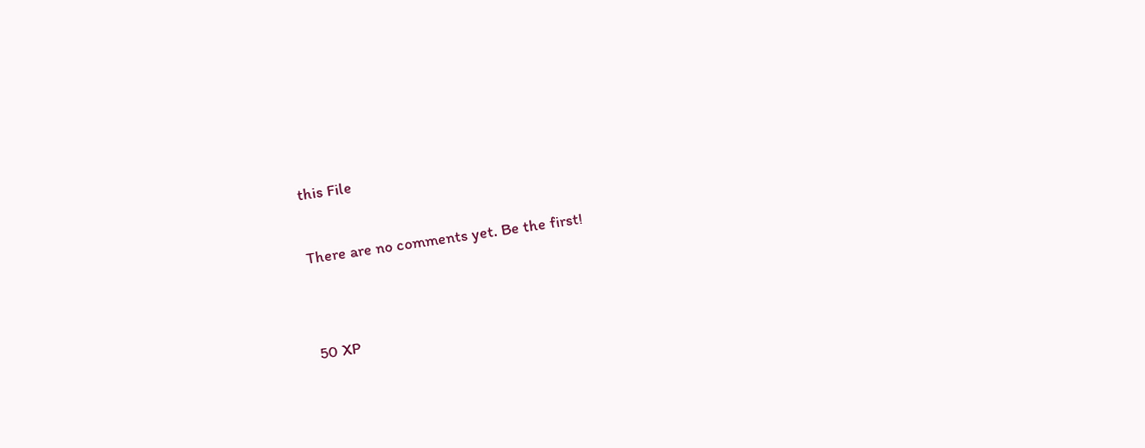this File

There are no comments yet. Be the first!


50 XP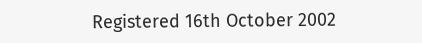Registered 16th October 2002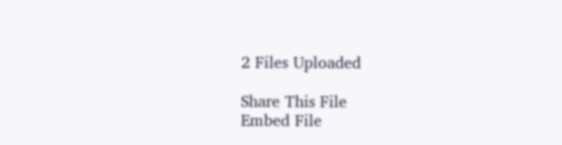2 Files Uploaded

Share This File
Embed File